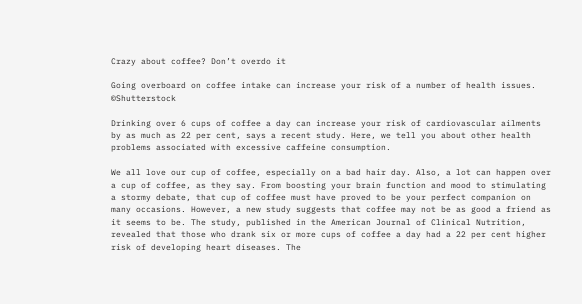Crazy about coffee? Don’t overdo it

Going overboard on coffee intake can increase your risk of a number of health issues. ©Shutterstock

Drinking over 6 cups of coffee a day can increase your risk of cardiovascular ailments by as much as 22 per cent, says a recent study. Here, we tell you about other health problems associated with excessive caffeine consumption.

We all love our cup of coffee, especially on a bad hair day. Also, a lot can happen over a cup of coffee, as they say. From boosting your brain function and mood to stimulating a stormy debate, that cup of coffee must have proved to be your perfect companion on many occasions. However, a new study suggests that coffee may not be as good a friend as it seems to be. The study, published in the American Journal of Clinical Nutrition, revealed that those who drank six or more cups of coffee a day had a 22 per cent higher risk of developing heart diseases. The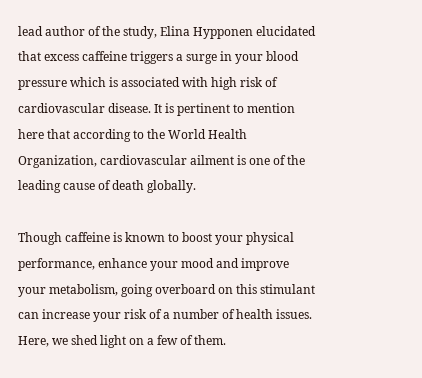lead author of the study, Elina Hypponen elucidated that excess caffeine triggers a surge in your blood pressure which is associated with high risk of cardiovascular disease. It is pertinent to mention here that according to the World Health Organization, cardiovascular ailment is one of the leading cause of death globally.

Though caffeine is known to boost your physical performance, enhance your mood and improve your metabolism, going overboard on this stimulant can increase your risk of a number of health issues. Here, we shed light on a few of them.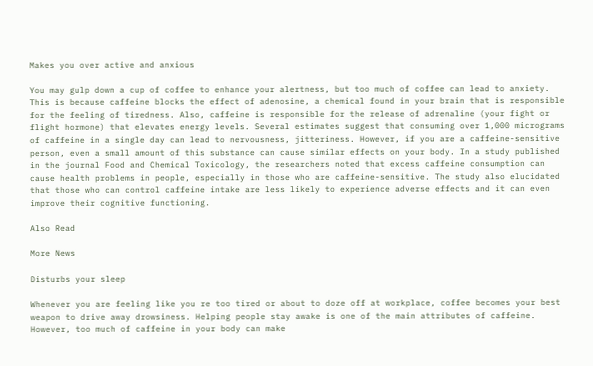Makes you over active and anxious

You may gulp down a cup of coffee to enhance your alertness, but too much of coffee can lead to anxiety. This is because caffeine blocks the effect of adenosine, a chemical found in your brain that is responsible for the feeling of tiredness. Also, caffeine is responsible for the release of adrenaline (your fight or flight hormone) that elevates energy levels. Several estimates suggest that consuming over 1,000 micrograms of caffeine in a single day can lead to nervousness, jitteriness. However, if you are a caffeine-sensitive person, even a small amount of this substance can cause similar effects on your body. In a study published in the journal Food and Chemical Toxicology, the researchers noted that excess caffeine consumption can cause health problems in people, especially in those who are caffeine-sensitive. The study also elucidated that those who can control caffeine intake are less likely to experience adverse effects and it can even improve their cognitive functioning.

Also Read

More News

Disturbs your sleep

Whenever you are feeling like you re too tired or about to doze off at workplace, coffee becomes your best weapon to drive away drowsiness. Helping people stay awake is one of the main attributes of caffeine. However, too much of caffeine in your body can make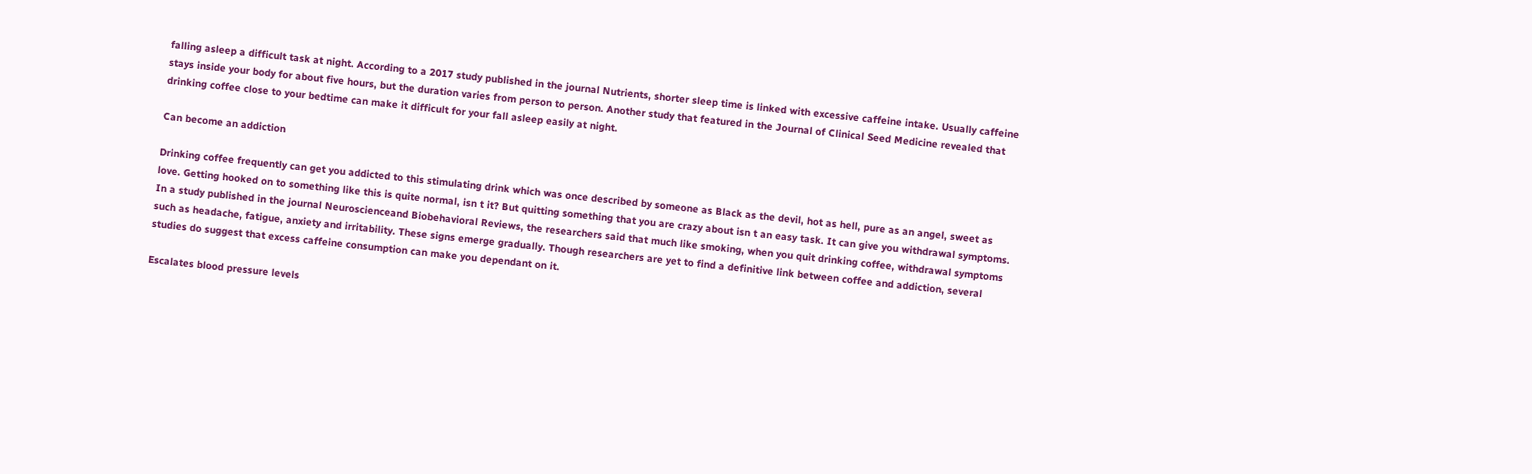falling asleep a difficult task at night. According to a 2017 study published in the journal Nutrients, shorter sleep time is linked with excessive caffeine intake. Usually caffeine stays inside your body for about five hours, but the duration varies from person to person. Another study that featured in the Journal of Clinical Seed Medicine revealed that drinking coffee close to your bedtime can make it difficult for your fall asleep easily at night.

Can become an addiction

Drinking coffee frequently can get you addicted to this stimulating drink which was once described by someone as Black as the devil, hot as hell, pure as an angel, sweet as love. Getting hooked on to something like this is quite normal, isn t it? But quitting something that you are crazy about isn t an easy task. It can give you withdrawal symptoms. In a study published in the journal Neuroscienceand Biobehavioral Reviews, the researchers said that much like smoking, when you quit drinking coffee, withdrawal symptoms such as headache, fatigue, anxiety and irritability. These signs emerge gradually. Though researchers are yet to find a definitive link between coffee and addiction, several studies do suggest that excess caffeine consumption can make you dependant on it.

Escalates blood pressure levels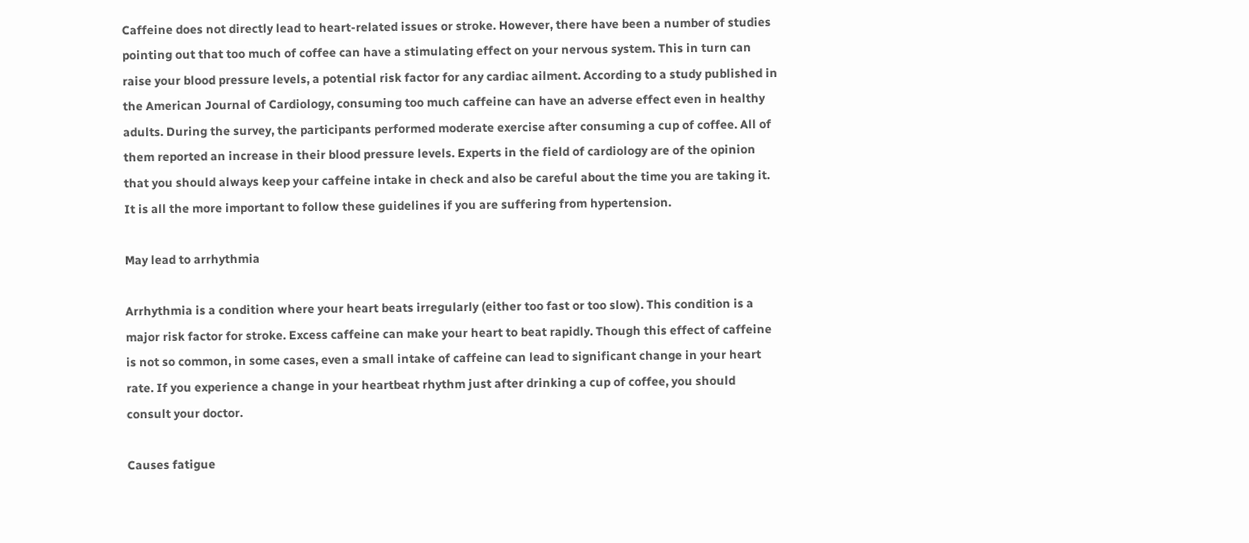Caffeine does not directly lead to heart-related issues or stroke. However, there have been a number of studies pointing out that too much of coffee can have a stimulating effect on your nervous system. This in turn can raise your blood pressure levels, a potential risk factor for any cardiac ailment. According to a study published in the American Journal of Cardiology, consuming too much caffeine can have an adverse effect even in healthy adults. During the survey, the participants performed moderate exercise after consuming a cup of coffee. All of them reported an increase in their blood pressure levels. Experts in the field of cardiology are of the opinion that you should always keep your caffeine intake in check and also be careful about the time you are taking it. It is all the more important to follow these guidelines if you are suffering from hypertension.

May lead to arrhythmia

Arrhythmia is a condition where your heart beats irregularly (either too fast or too slow). This condition is a major risk factor for stroke. Excess caffeine can make your heart to beat rapidly. Though this effect of caffeine is not so common, in some cases, even a small intake of caffeine can lead to significant change in your heart rate. If you experience a change in your heartbeat rhythm just after drinking a cup of coffee, you should consult your doctor.

Causes fatigue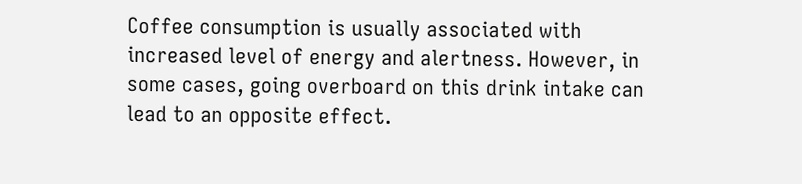Coffee consumption is usually associated with increased level of energy and alertness. However, in some cases, going overboard on this drink intake can lead to an opposite effect.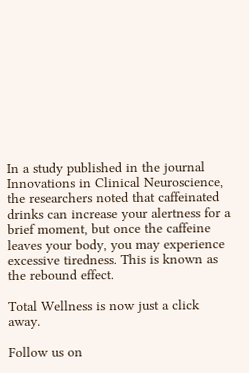In a study published in the journal Innovations in Clinical Neuroscience, the researchers noted that caffeinated drinks can increase your alertness for a brief moment, but once the caffeine leaves your body, you may experience excessive tiredness. This is known as the rebound effect.

Total Wellness is now just a click away.

Follow us on